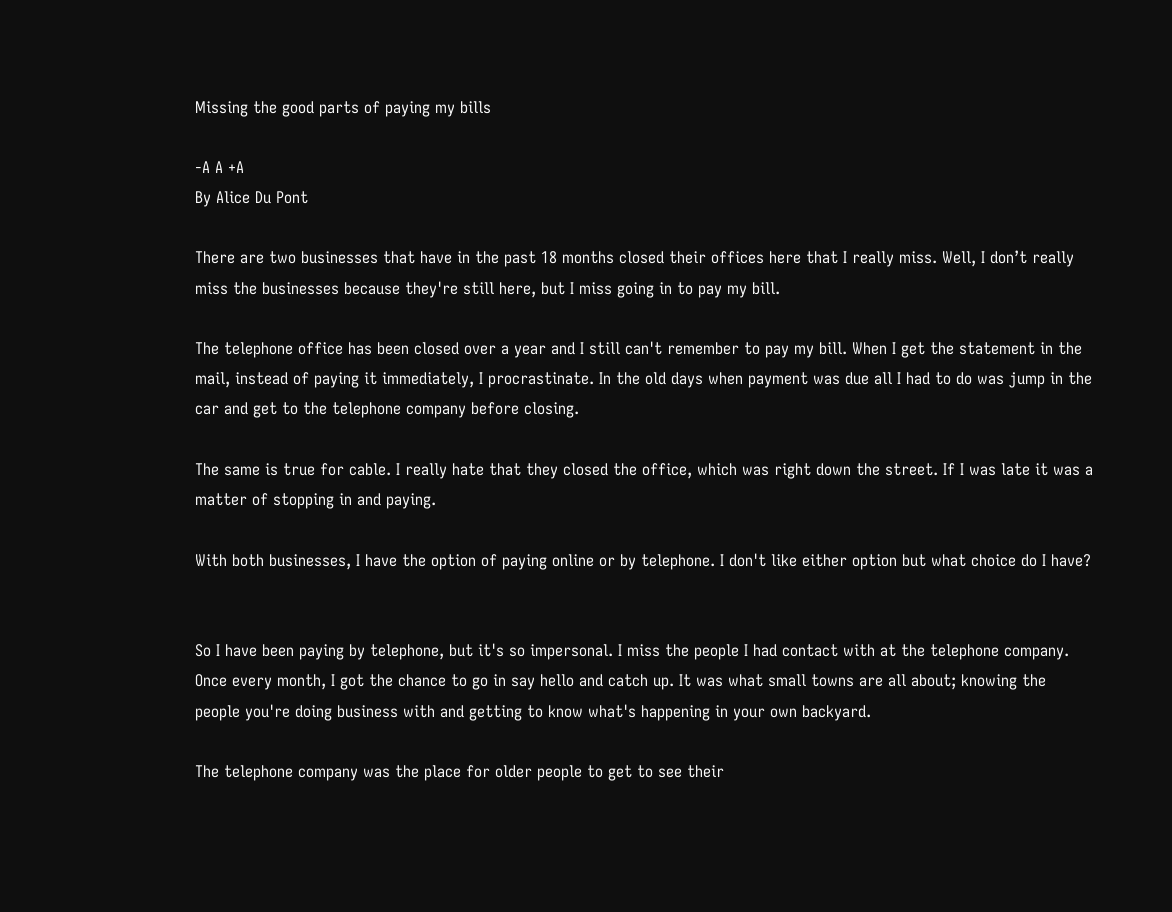Missing the good parts of paying my bills

-A A +A
By Alice Du Pont

There are two businesses that have in the past 18 months closed their offices here that I really miss. Well, I don’t really miss the businesses because they're still here, but I miss going in to pay my bill.

The telephone office has been closed over a year and I still can't remember to pay my bill. When I get the statement in the mail, instead of paying it immediately, I procrastinate. In the old days when payment was due all I had to do was jump in the car and get to the telephone company before closing.

The same is true for cable. I really hate that they closed the office, which was right down the street. If I was late it was a matter of stopping in and paying.

With both businesses, I have the option of paying online or by telephone. I don't like either option but what choice do I have?


So I have been paying by telephone, but it's so impersonal. I miss the people I had contact with at the telephone company. Once every month, I got the chance to go in say hello and catch up. It was what small towns are all about; knowing the people you're doing business with and getting to know what's happening in your own backyard.

The telephone company was the place for older people to get to see their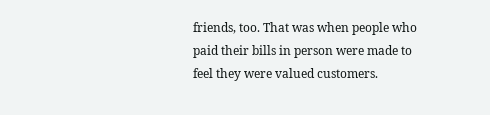friends, too. That was when people who paid their bills in person were made to feel they were valued customers.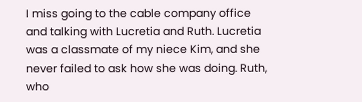I miss going to the cable company office and talking with Lucretia and Ruth. Lucretia was a classmate of my niece Kim, and she never failed to ask how she was doing. Ruth, who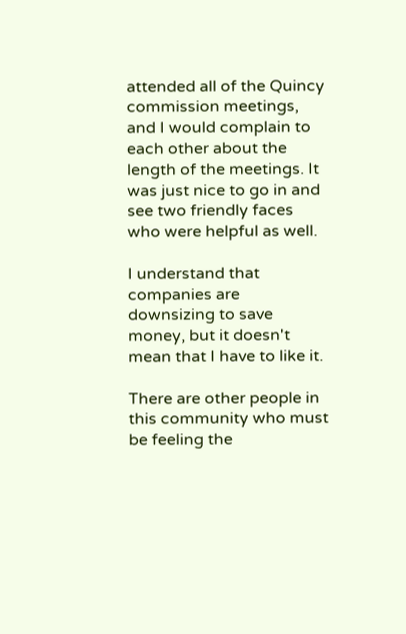attended all of the Quincy commission meetings, and I would complain to each other about the length of the meetings. It was just nice to go in and see two friendly faces who were helpful as well.

I understand that companies are downsizing to save money, but it doesn't mean that I have to like it.

There are other people in this community who must be feeling the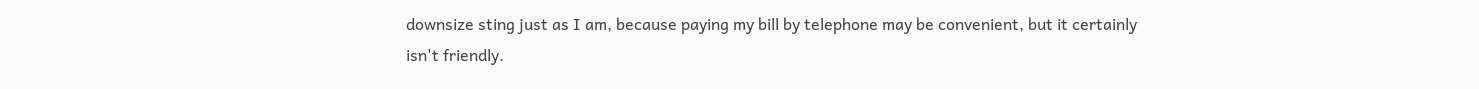downsize sting just as I am, because paying my bill by telephone may be convenient, but it certainly isn't friendly.